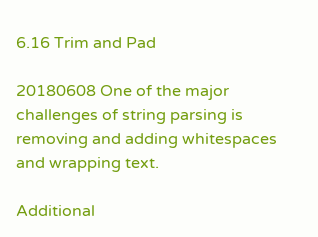6.16 Trim and Pad

20180608 One of the major challenges of string parsing is removing and adding whitespaces and wrapping text.

Additional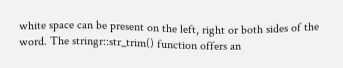white space can be present on the left, right or both sides of the word. The stringr::str_trim() function offers an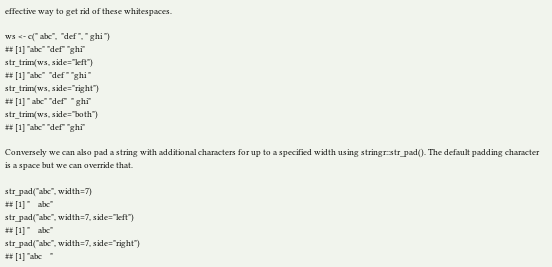effective way to get rid of these whitespaces.

ws <- c(" abc",  "def ", " ghi ")
## [1] "abc" "def" "ghi"
str_trim(ws, side="left")
## [1] "abc"  "def " "ghi "
str_trim(ws, side="right")
## [1] " abc" "def"  " ghi"
str_trim(ws, side="both")
## [1] "abc" "def" "ghi"

Conversely we can also pad a string with additional characters for up to a specified width using stringr::str_pad(). The default padding character is a space but we can override that.

str_pad("abc", width=7)
## [1] "    abc"
str_pad("abc", width=7, side="left")
## [1] "    abc"
str_pad("abc", width=7, side="right")
## [1] "abc    "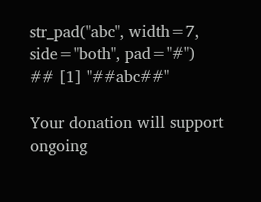str_pad("abc", width=7, side="both", pad="#")
## [1] "##abc##"

Your donation will support ongoing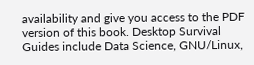availability and give you access to the PDF version of this book. Desktop Survival Guides include Data Science, GNU/Linux,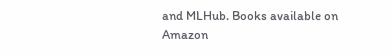and MLHub. Books available on Amazon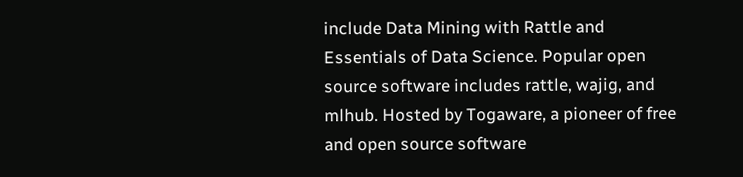include Data Mining with Rattle and Essentials of Data Science. Popular open source software includes rattle, wajig, and mlhub. Hosted by Togaware, a pioneer of free and open source software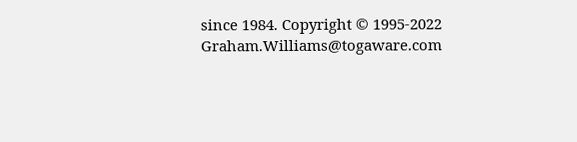since 1984. Copyright © 1995-2022 Graham.Williams@togaware.com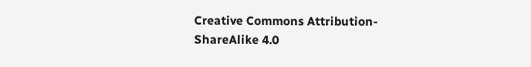Creative Commons Attribution-ShareAlike 4.0